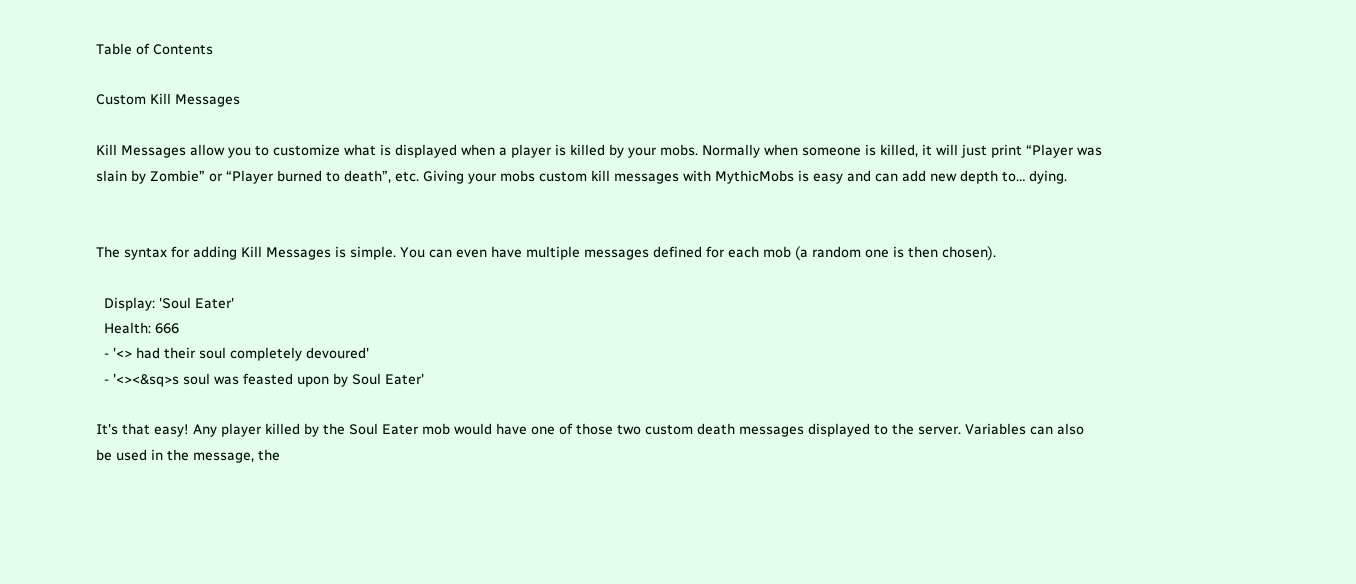Table of Contents

Custom Kill Messages

Kill Messages allow you to customize what is displayed when a player is killed by your mobs. Normally when someone is killed, it will just print “Player was slain by Zombie” or “Player burned to death”, etc. Giving your mobs custom kill messages with MythicMobs is easy and can add new depth to… dying.


The syntax for adding Kill Messages is simple. You can even have multiple messages defined for each mob (a random one is then chosen).

  Display: 'Soul Eater'
  Health: 666
  - '<> had their soul completely devoured'
  - '<><&sq>s soul was feasted upon by Soul Eater'

It's that easy! Any player killed by the Soul Eater mob would have one of those two custom death messages displayed to the server. Variables can also be used in the message, the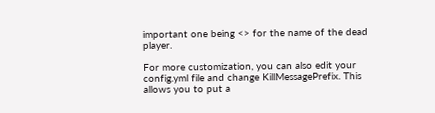important one being <> for the name of the dead player.

For more customization, you can also edit your config.yml file and change KillMessagePrefix. This allows you to put a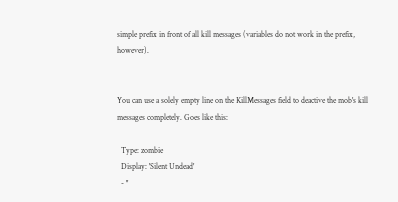simple prefix in front of all kill messages (variables do not work in the prefix, however).


You can use a solely empty line on the KillMessages field to deactive the mob's kill messages completely. Goes like this:

  Type: zombie
  Display: 'Silent Undead'
  - ''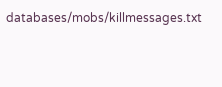databases/mobs/killmessages.txt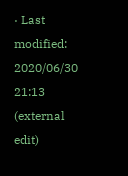· Last modified: 2020/06/30 21:13 (external edit)